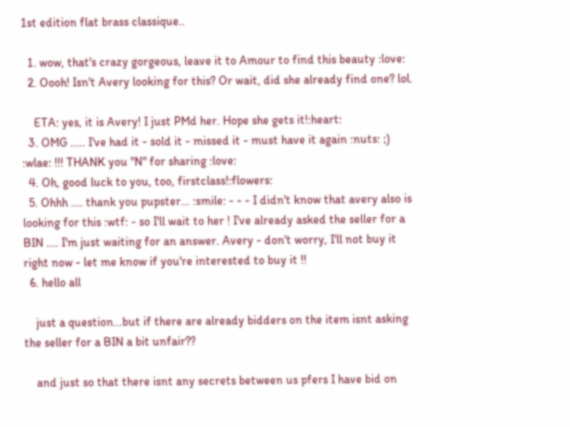1st edition flat brass classique..

  1. wow, that's crazy gorgeous, leave it to Amour to find this beauty :love:
  2. Oooh! Isn't Avery looking for this? Or wait, did she already find one? lol.

    ETA: yes, it is Avery! I just PMd her. Hope she gets it!:heart:
  3. OMG ..... I've had it - sold it - missed it - must have it again :nuts: ;) :wlae: !!! THANK you "N" for sharing :love:
  4. Oh, good luck to you, too, firstclass!:flowers:
  5. Ohhh .... thank you pupster... :smile: - - - I didn't know that avery also is looking for this :wtf: - so I'll wait to her ! I've already asked the seller for a BIN .... I'm just waiting for an answer. Avery - don't worry, I'll not buy it right now - let me know if you're interested to buy it !!
  6. hello all

    just a question...but if there are already bidders on the item isnt asking the seller for a BIN a bit unfair??

    and just so that there isnt any secrets between us pfers I have bid on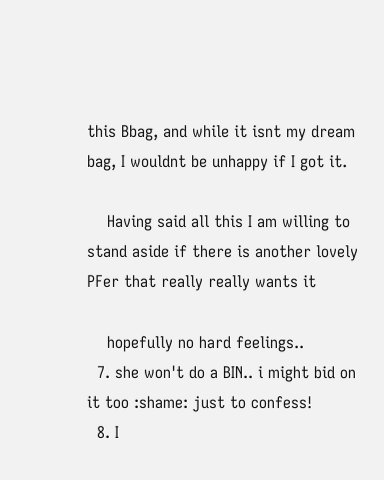this Bbag, and while it isnt my dream bag, I wouldnt be unhappy if I got it.

    Having said all this I am willing to stand aside if there is another lovely PFer that really really wants it

    hopefully no hard feelings..
  7. she won't do a BIN.. i might bid on it too :shame: just to confess!
  8. I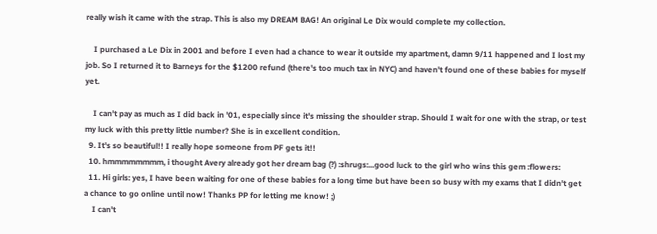really wish it came with the strap. This is also my DREAM BAG! An original Le Dix would complete my collection.

    I purchased a Le Dix in 2001 and before I even had a chance to wear it outside my apartment, damn 9/11 happened and I lost my job. So I returned it to Barneys for the $1200 refund (there's too much tax in NYC) and haven't found one of these babies for myself yet.

    I can't pay as much as I did back in '01, especially since it's missing the shoulder strap. Should I wait for one with the strap, or test my luck with this pretty little number? She is in excellent condition.
  9. It's so beautiful!! I really hope someone from PF gets it!!
  10. hmmmmmmmm, i thought Avery already got her dream bag (?) :shrugs:...good luck to the girl who wins this gem :flowers:
  11. Hi girls: yes, I have been waiting for one of these babies for a long time but have been so busy with my exams that I didn't get a chance to go online until now! Thanks PP for letting me know! ;)
    I can't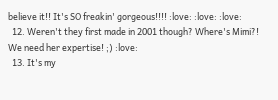believe it!! It's SO freakin' gorgeous!!!! :love: :love: :love:
  12. Weren't they first made in 2001 though? Where's Mimi?! We need her expertise! ;) :love:
  13. It's my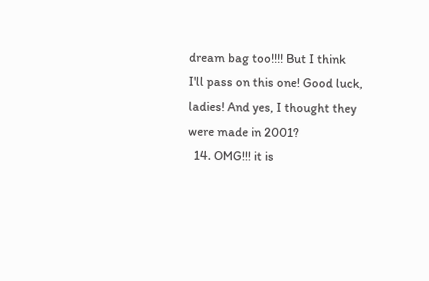dream bag too!!!! But I think I'll pass on this one! Good luck, ladies! And yes, I thought they were made in 2001?
  14. OMG!!! it is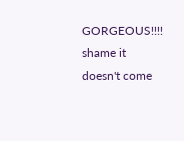GORGEOUS!!!! shame it doesn't come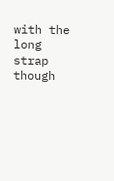with the long strap though